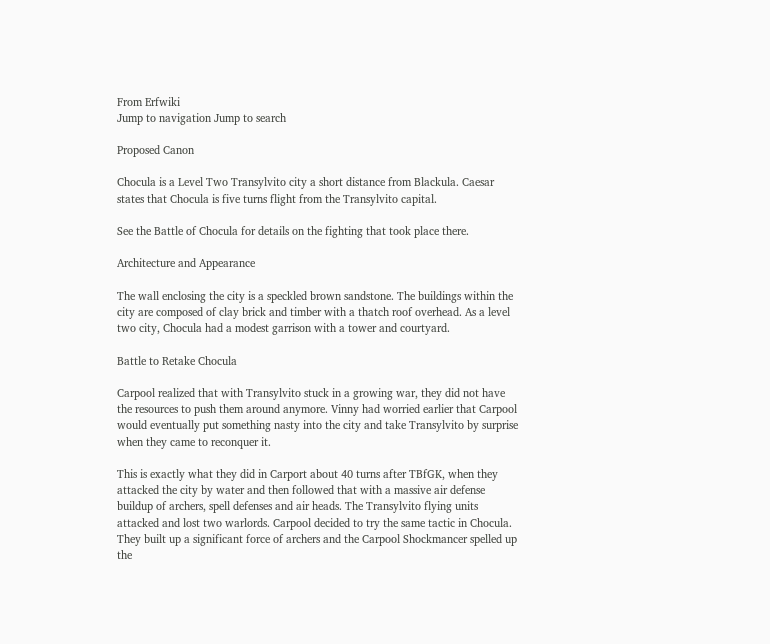From Erfwiki
Jump to navigation Jump to search

Proposed Canon

Chocula is a Level Two Transylvito city a short distance from Blackula. Caesar states that Chocula is five turns flight from the Transylvito capital.

See the Battle of Chocula for details on the fighting that took place there.

Architecture and Appearance

The wall enclosing the city is a speckled brown sandstone. The buildings within the city are composed of clay brick and timber with a thatch roof overhead. As a level two city, Chocula had a modest garrison with a tower and courtyard.

Battle to Retake Chocula

Carpool realized that with Transylvito stuck in a growing war, they did not have the resources to push them around anymore. Vinny had worried earlier that Carpool would eventually put something nasty into the city and take Transylvito by surprise when they came to reconquer it.

This is exactly what they did in Carport about 40 turns after TBfGK, when they attacked the city by water and then followed that with a massive air defense buildup of archers, spell defenses and air heads. The Transylvito flying units attacked and lost two warlords. Carpool decided to try the same tactic in Chocula. They built up a significant force of archers and the Carpool Shockmancer spelled up the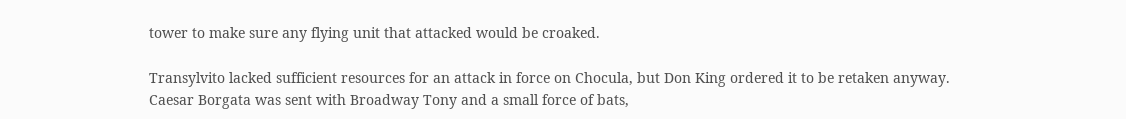tower to make sure any flying unit that attacked would be croaked.

Transylvito lacked sufficient resources for an attack in force on Chocula, but Don King ordered it to be retaken anyway. Caesar Borgata was sent with Broadway Tony and a small force of bats,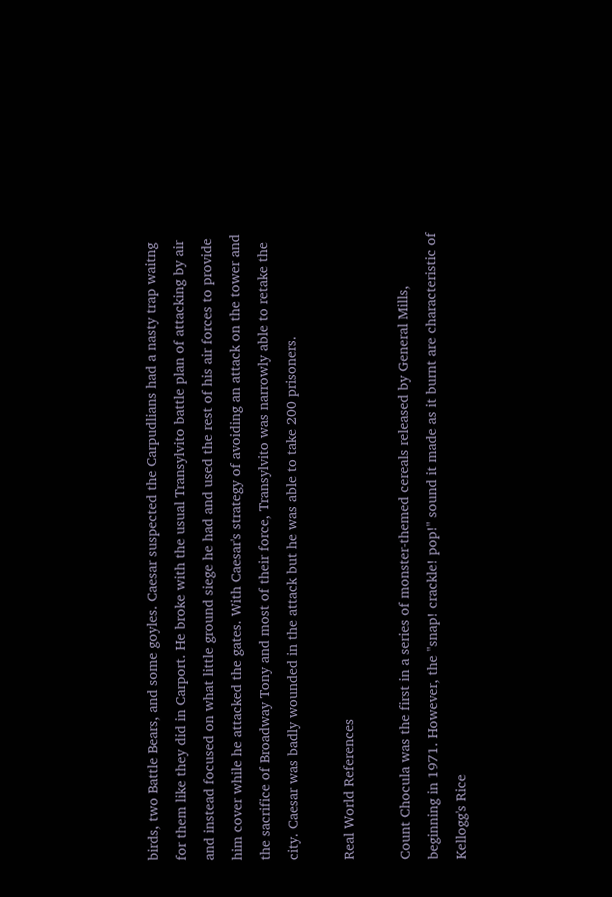birds, two Battle Bears, and some goyles. Caesar suspected the Carpudlians had a nasty trap waitng for them like they did in Carport. He broke with the usual Transylvito battle plan of attacking by air and instead focused on what little ground siege he had and used the rest of his air forces to provide him cover while he attacked the gates. With Caesar's strategy of avoiding an attack on the tower and the sacrifice of Broadway Tony and most of their force, Transylvito was narrowly able to retake the city. Caesar was badly wounded in the attack but he was able to take 200 prisoners.

Real World References

Count Chocula was the first in a series of monster-themed cereals released by General Mills, beginning in 1971. However, the "snap! crackle! pop!" sound it made as it burnt are characteristic of Kellogg's Rice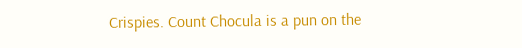Crispies. Count Chocula is a pun on the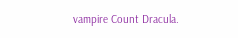vampire Count Dracula.